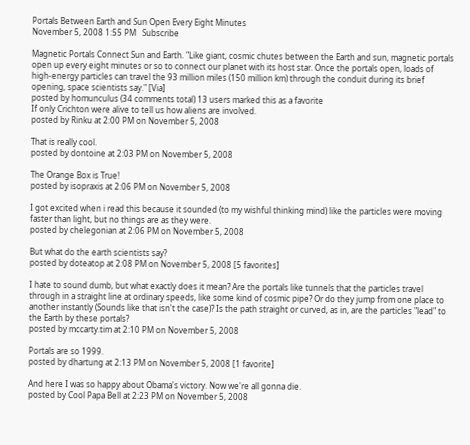Portals Between Earth and Sun Open Every Eight Minutes
November 5, 2008 1:55 PM   Subscribe

Magnetic Portals Connect Sun and Earth. "Like giant, cosmic chutes between the Earth and sun, magnetic portals open up every eight minutes or so to connect our planet with its host star. Once the portals open, loads of high-energy particles can travel the 93 million miles (150 million km) through the conduit during its brief opening, space scientists say." [Via]
posted by homunculus (34 comments total) 13 users marked this as a favorite
If only Crichton were alive to tell us how aliens are involved.
posted by Rinku at 2:00 PM on November 5, 2008

That is really cool.
posted by dontoine at 2:03 PM on November 5, 2008

The Orange Box is True!
posted by isopraxis at 2:06 PM on November 5, 2008

I got excited when i read this because it sounded (to my wishful thinking mind) like the particles were moving faster than light, but no things are as they were.
posted by chelegonian at 2:06 PM on November 5, 2008

But what do the earth scientists say?
posted by doteatop at 2:08 PM on November 5, 2008 [5 favorites]

I hate to sound dumb, but what exactly does it mean? Are the portals like tunnels that the particles travel through in a straight line at ordinary speeds, like some kind of cosmic pipe? Or do they jump from one place to another instantly (Sounds like that isn't the case)? Is the path straight or curved, as in, are the particles "lead" to the Earth by these portals?
posted by mccarty.tim at 2:10 PM on November 5, 2008

Portals are so 1999.
posted by dhartung at 2:13 PM on November 5, 2008 [1 favorite]

And here I was so happy about Obama's victory. Now we're all gonna die.
posted by Cool Papa Bell at 2:23 PM on November 5, 2008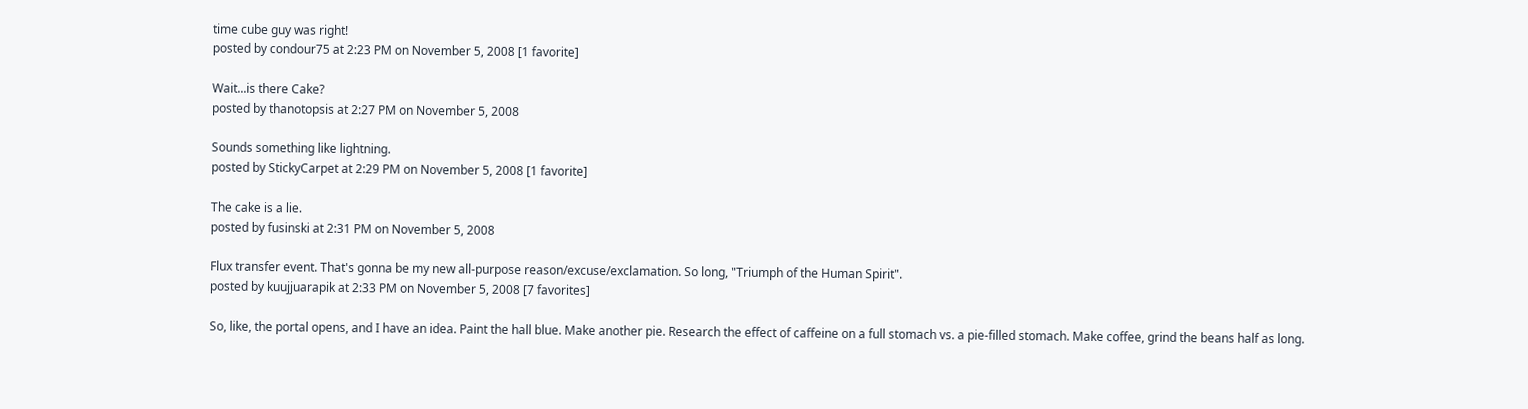time cube guy was right!
posted by condour75 at 2:23 PM on November 5, 2008 [1 favorite]

Wait...is there Cake?
posted by thanotopsis at 2:27 PM on November 5, 2008

Sounds something like lightning.
posted by StickyCarpet at 2:29 PM on November 5, 2008 [1 favorite]

The cake is a lie.
posted by fusinski at 2:31 PM on November 5, 2008

Flux transfer event. That's gonna be my new all-purpose reason/excuse/exclamation. So long, "Triumph of the Human Spirit".
posted by kuujjuarapik at 2:33 PM on November 5, 2008 [7 favorites]

So, like, the portal opens, and I have an idea. Paint the hall blue. Make another pie. Research the effect of caffeine on a full stomach vs. a pie-filled stomach. Make coffee, grind the beans half as long.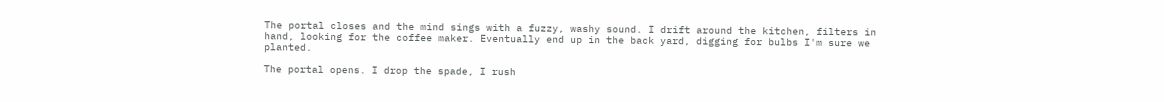The portal closes and the mind sings with a fuzzy, washy sound. I drift around the kitchen, filters in hand, looking for the coffee maker. Eventually end up in the back yard, digging for bulbs I'm sure we planted.

The portal opens. I drop the spade, I rush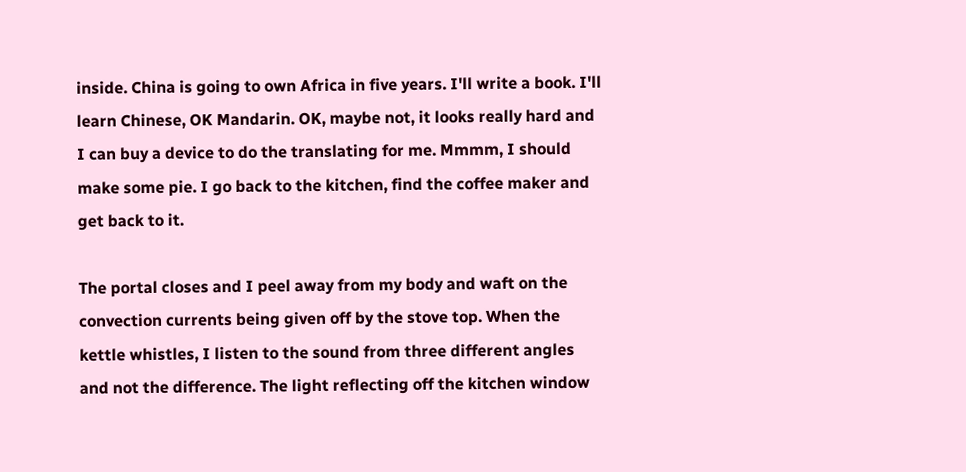inside. China is going to own Africa in five years. I'll write a book. I'll learn Chinese, OK Mandarin. OK, maybe not, it looks really hard and I can buy a device to do the translating for me. Mmmm, I should make some pie. I go back to the kitchen, find the coffee maker and get back to it.

The portal closes and I peel away from my body and waft on the convection currents being given off by the stove top. When the kettle whistles, I listen to the sound from three different angles and not the difference. The light reflecting off the kitchen window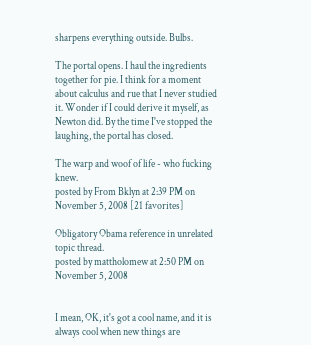sharpens everything outside. Bulbs.

The portal opens. I haul the ingredients together for pie. I think for a moment about calculus and rue that I never studied it. Wonder if I could derive it myself, as Newton did. By the time I've stopped the laughing, the portal has closed.

The warp and woof of life - who fucking knew.
posted by From Bklyn at 2:39 PM on November 5, 2008 [21 favorites]

Obligatory Obama reference in unrelated topic thread.
posted by mattholomew at 2:50 PM on November 5, 2008


I mean, OK, it's got a cool name, and it is always cool when new things are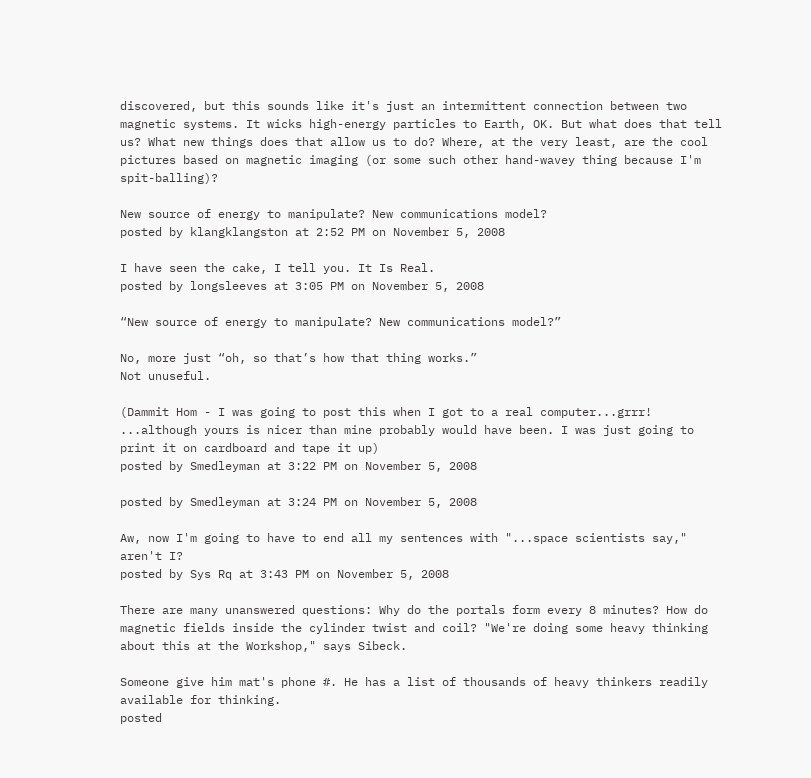discovered, but this sounds like it's just an intermittent connection between two magnetic systems. It wicks high-energy particles to Earth, OK. But what does that tell us? What new things does that allow us to do? Where, at the very least, are the cool pictures based on magnetic imaging (or some such other hand-wavey thing because I'm spit-balling)?

New source of energy to manipulate? New communications model?
posted by klangklangston at 2:52 PM on November 5, 2008

I have seen the cake, I tell you. It Is Real.
posted by longsleeves at 3:05 PM on November 5, 2008

“New source of energy to manipulate? New communications model?”

No, more just “oh, so that’s how that thing works.”
Not unuseful.

(Dammit Hom - I was going to post this when I got to a real computer...grrr! ...although yours is nicer than mine probably would have been. I was just going to print it on cardboard and tape it up)
posted by Smedleyman at 3:22 PM on November 5, 2008

posted by Smedleyman at 3:24 PM on November 5, 2008

Aw, now I'm going to have to end all my sentences with "...space scientists say," aren't I?
posted by Sys Rq at 3:43 PM on November 5, 2008

There are many unanswered questions: Why do the portals form every 8 minutes? How do magnetic fields inside the cylinder twist and coil? "We're doing some heavy thinking about this at the Workshop," says Sibeck.

Someone give him mat's phone #. He has a list of thousands of heavy thinkers readily available for thinking.
posted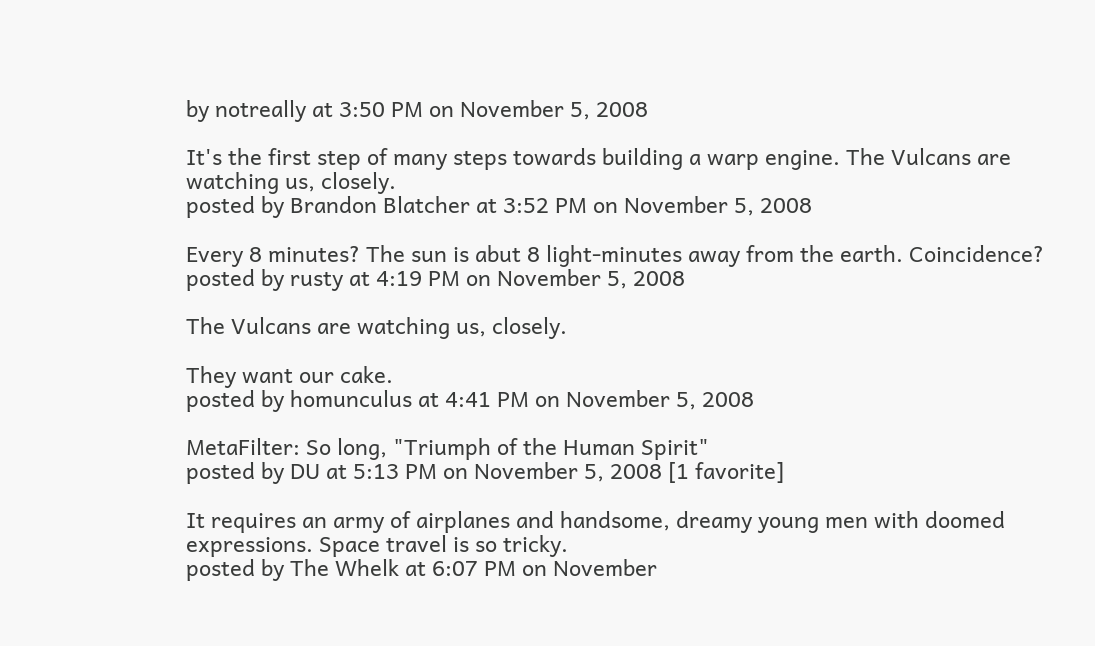by notreally at 3:50 PM on November 5, 2008

It's the first step of many steps towards building a warp engine. The Vulcans are watching us, closely.
posted by Brandon Blatcher at 3:52 PM on November 5, 2008

Every 8 minutes? The sun is abut 8 light-minutes away from the earth. Coincidence?
posted by rusty at 4:19 PM on November 5, 2008

The Vulcans are watching us, closely.

They want our cake.
posted by homunculus at 4:41 PM on November 5, 2008

MetaFilter: So long, "Triumph of the Human Spirit"
posted by DU at 5:13 PM on November 5, 2008 [1 favorite]

It requires an army of airplanes and handsome, dreamy young men with doomed expressions. Space travel is so tricky.
posted by The Whelk at 6:07 PM on November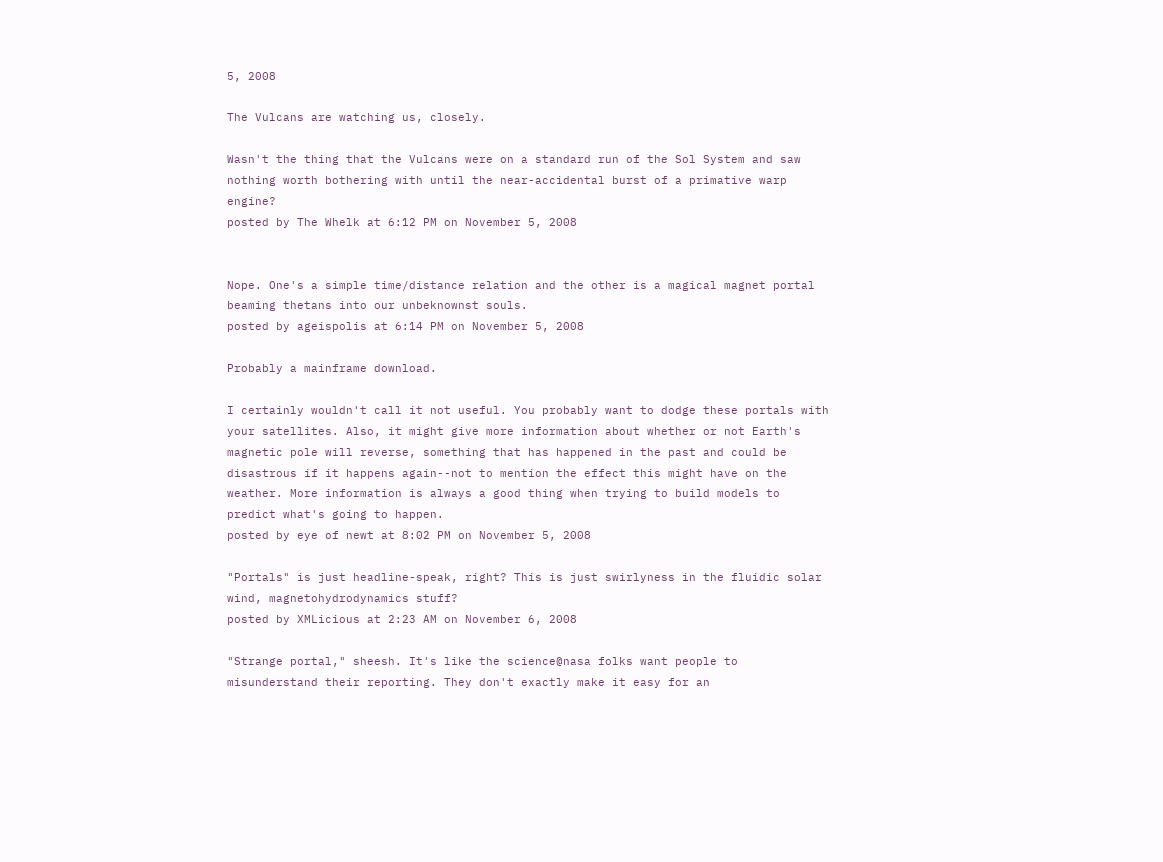5, 2008

The Vulcans are watching us, closely.

Wasn't the thing that the Vulcans were on a standard run of the Sol System and saw nothing worth bothering with until the near-accidental burst of a primative warp engine?
posted by The Whelk at 6:12 PM on November 5, 2008


Nope. One's a simple time/distance relation and the other is a magical magnet portal beaming thetans into our unbeknownst souls.
posted by ageispolis at 6:14 PM on November 5, 2008

Probably a mainframe download.

I certainly wouldn't call it not useful. You probably want to dodge these portals with your satellites. Also, it might give more information about whether or not Earth's magnetic pole will reverse, something that has happened in the past and could be disastrous if it happens again--not to mention the effect this might have on the weather. More information is always a good thing when trying to build models to predict what's going to happen.
posted by eye of newt at 8:02 PM on November 5, 2008

"Portals" is just headline-speak, right? This is just swirlyness in the fluidic solar wind, magnetohydrodynamics stuff?
posted by XMLicious at 2:23 AM on November 6, 2008

"Strange portal," sheesh. It's like the science@nasa folks want people to misunderstand their reporting. They don't exactly make it easy for an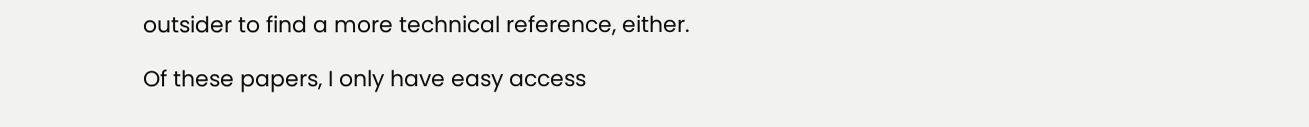outsider to find a more technical reference, either.

Of these papers, I only have easy access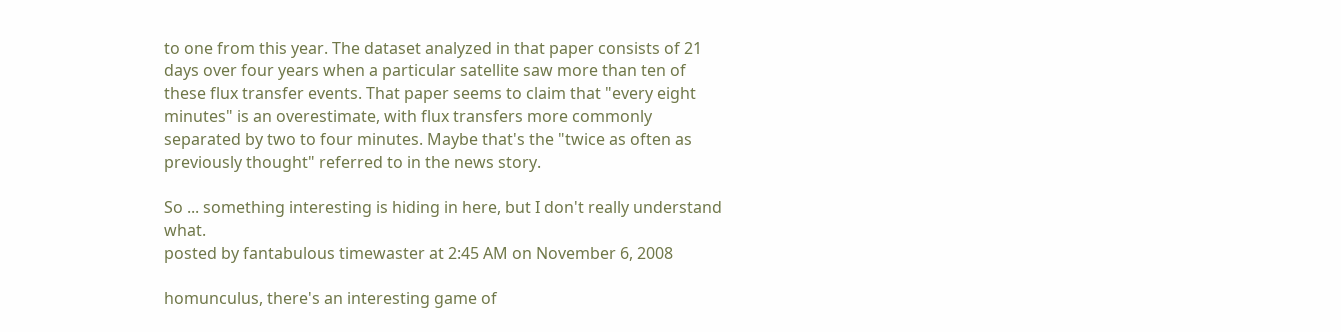to one from this year. The dataset analyzed in that paper consists of 21 days over four years when a particular satellite saw more than ten of these flux transfer events. That paper seems to claim that "every eight minutes" is an overestimate, with flux transfers more commonly separated by two to four minutes. Maybe that's the "twice as often as previously thought" referred to in the news story.

So ... something interesting is hiding in here, but I don't really understand what.
posted by fantabulous timewaster at 2:45 AM on November 6, 2008

homunculus, there's an interesting game of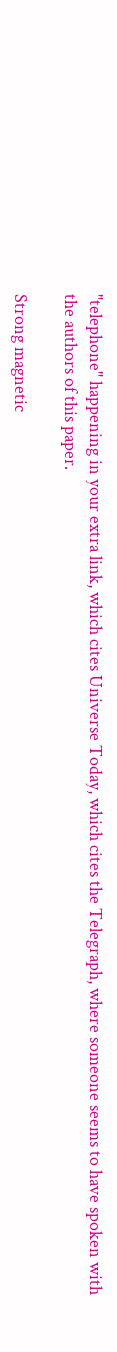"telephone" happening in your extra link, which cites Universe Today, which cites the Telegraph, where someone seems to have spoken with the authors of this paper.

Strong magnetic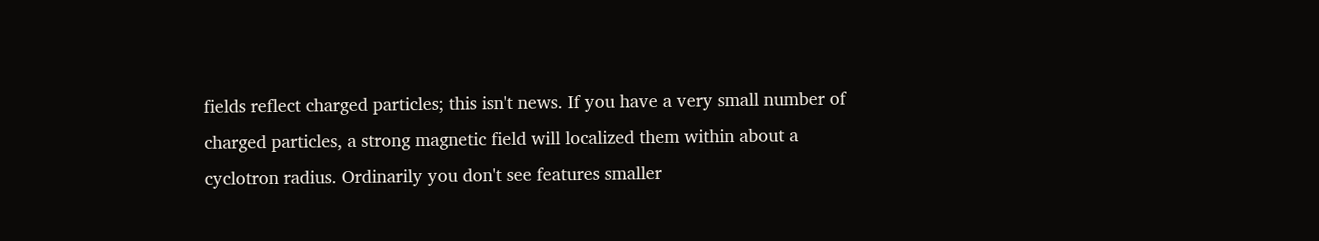fields reflect charged particles; this isn't news. If you have a very small number of charged particles, a strong magnetic field will localized them within about a cyclotron radius. Ordinarily you don't see features smaller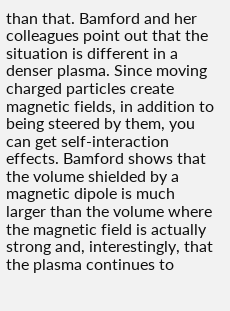than that. Bamford and her colleagues point out that the situation is different in a denser plasma. Since moving charged particles create magnetic fields, in addition to being steered by them, you can get self-interaction effects. Bamford shows that the volume shielded by a magnetic dipole is much larger than the volume where the magnetic field is actually strong and, interestingly, that the plasma continues to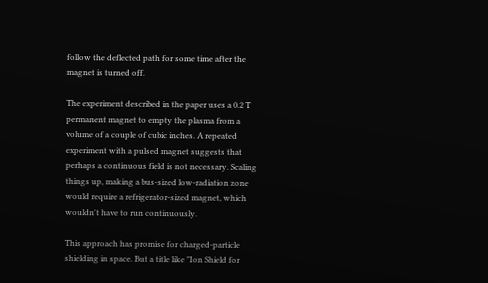follow the deflected path for some time after the magnet is turned off.

The experiment described in the paper uses a 0.2 T permanent magnet to empty the plasma from a volume of a couple of cubic inches. A repeated experiment with a pulsed magnet suggests that perhaps a continuous field is not necessary. Scaling things up, making a bus-sized low-radiation zone would require a refrigerator-sized magnet, which wouldn't have to run continuously.

This approach has promise for charged-particle shielding in space. But a title like "Ion Shield for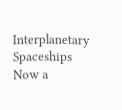Interplanetary Spaceships Now a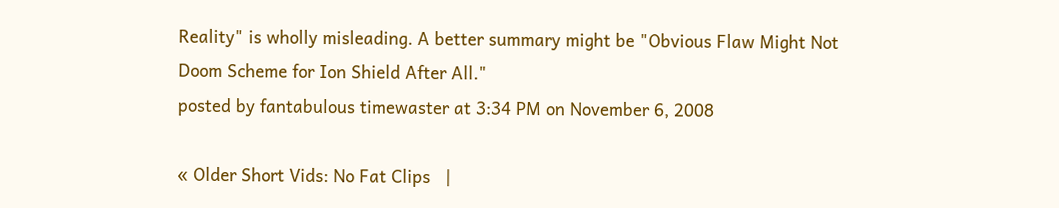Reality" is wholly misleading. A better summary might be "Obvious Flaw Might Not Doom Scheme for Ion Shield After All."
posted by fantabulous timewaster at 3:34 PM on November 6, 2008

« Older Short Vids: No Fat Clips   |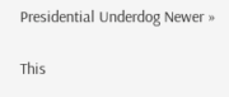Presidential Underdog Newer »

This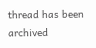thread has been archived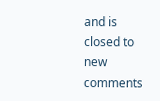and is closed to new comments